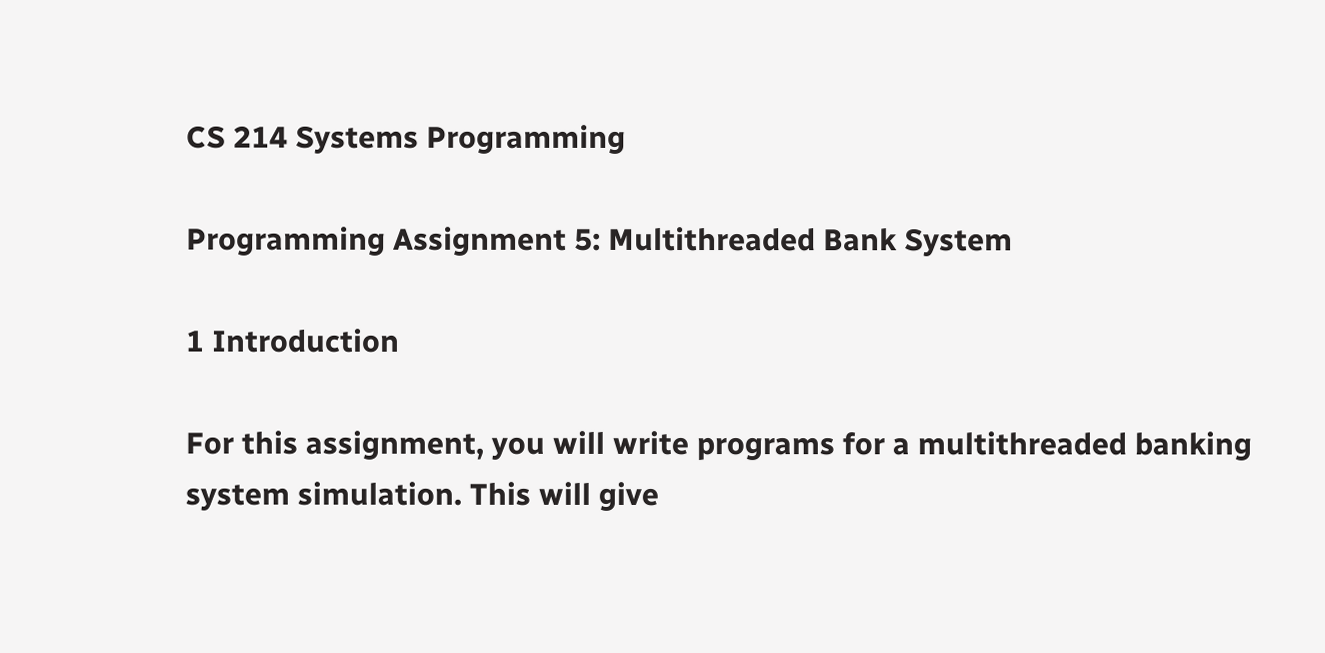CS 214 Systems Programming

Programming Assignment 5: Multithreaded Bank System

1 Introduction

For this assignment, you will write programs for a multithreaded banking system simulation. This will give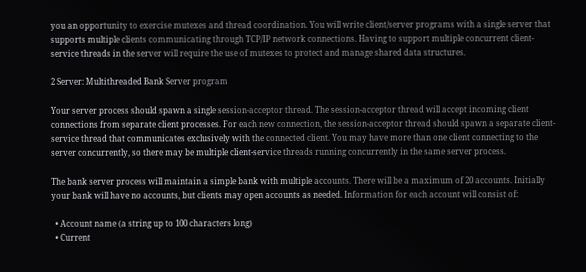you an opportunity to exercise mutexes and thread coordination. You will write client/server programs with a single server that supports multiple clients communicating through TCP/IP network connections. Having to support multiple concurrent client-service threads in the server will require the use of mutexes to protect and manage shared data structures.

2 Server: Multithreaded Bank Server program

Your server process should spawn a single session-acceptor thread. The session-acceptor thread will accept incoming client connections from separate client processes. For each new connection, the session-acceptor thread should spawn a separate client-service thread that communicates exclusively with the connected client. You may have more than one client connecting to the server concurrently, so there may be multiple client-service threads running concurrently in the same server process.

The bank server process will maintain a simple bank with multiple accounts. There will be a maximum of 20 accounts. Initially your bank will have no accounts, but clients may open accounts as needed. Information for each account will consist of:

  • Account name (a string up to 100 characters long)
  • Current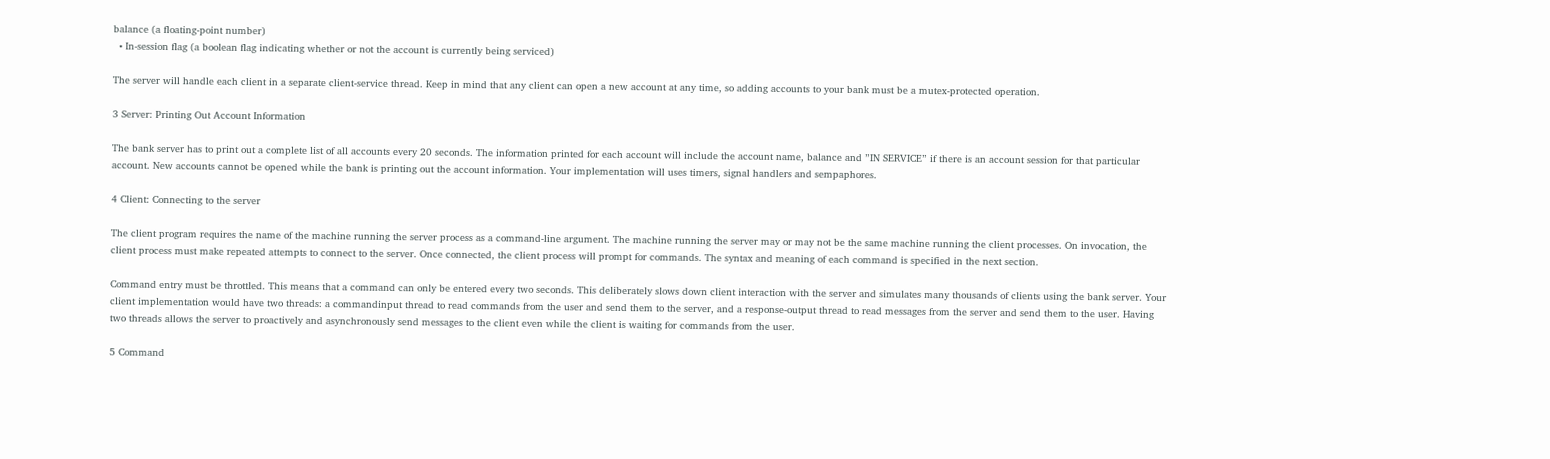balance (a floating-point number)
  • In-session flag (a boolean flag indicating whether or not the account is currently being serviced)

The server will handle each client in a separate client-service thread. Keep in mind that any client can open a new account at any time, so adding accounts to your bank must be a mutex-protected operation.

3 Server: Printing Out Account Information

The bank server has to print out a complete list of all accounts every 20 seconds. The information printed for each account will include the account name, balance and ”IN SERVICE” if there is an account session for that particular account. New accounts cannot be opened while the bank is printing out the account information. Your implementation will uses timers, signal handlers and sempaphores.

4 Client: Connecting to the server

The client program requires the name of the machine running the server process as a command-line argument. The machine running the server may or may not be the same machine running the client processes. On invocation, the client process must make repeated attempts to connect to the server. Once connected, the client process will prompt for commands. The syntax and meaning of each command is specified in the next section.

Command entry must be throttled. This means that a command can only be entered every two seconds. This deliberately slows down client interaction with the server and simulates many thousands of clients using the bank server. Your client implementation would have two threads: a commandinput thread to read commands from the user and send them to the server, and a response-output thread to read messages from the server and send them to the user. Having two threads allows the server to proactively and asynchronously send messages to the client even while the client is waiting for commands from the user.

5 Command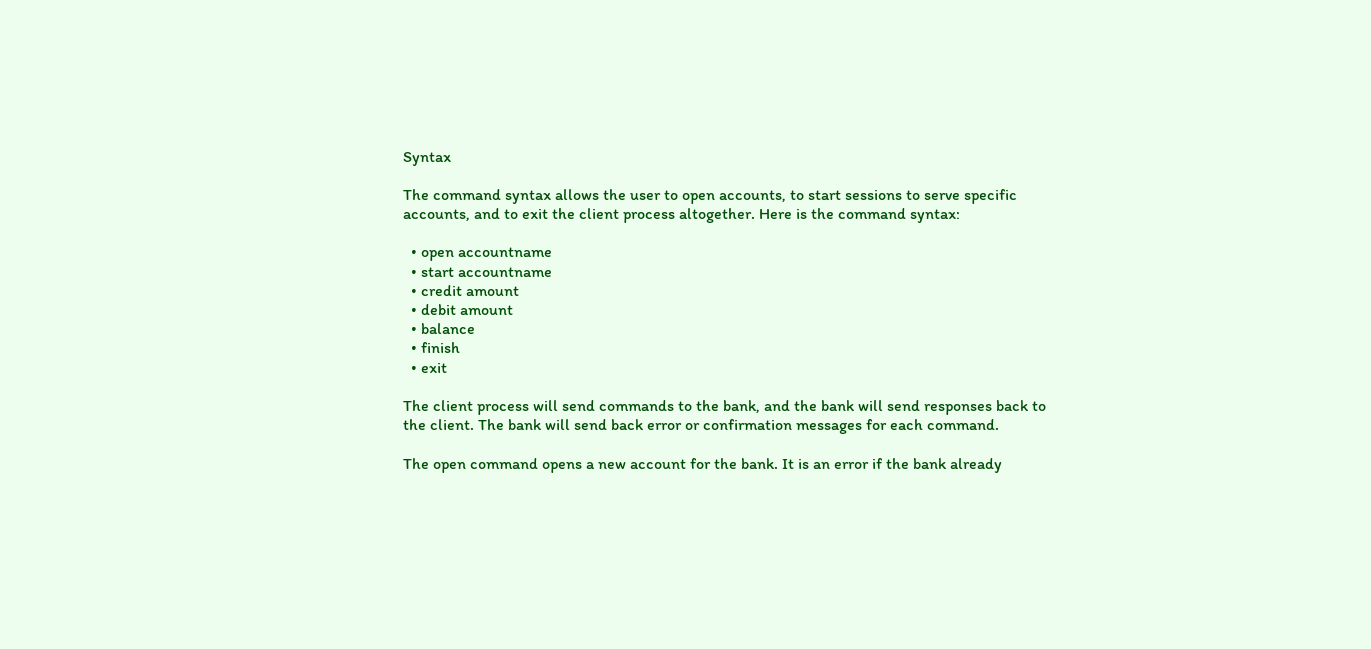Syntax

The command syntax allows the user to open accounts, to start sessions to serve specific accounts, and to exit the client process altogether. Here is the command syntax:

  • open accountname
  • start accountname
  • credit amount
  • debit amount
  • balance
  • finish
  • exit

The client process will send commands to the bank, and the bank will send responses back to the client. The bank will send back error or confirmation messages for each command.

The open command opens a new account for the bank. It is an error if the bank already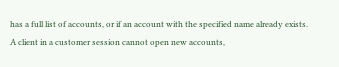has a full list of accounts, or if an account with the specified name already exists. A client in a customer session cannot open new accounts,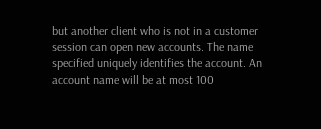but another client who is not in a customer session can open new accounts. The name specified uniquely identifies the account. An account name will be at most 100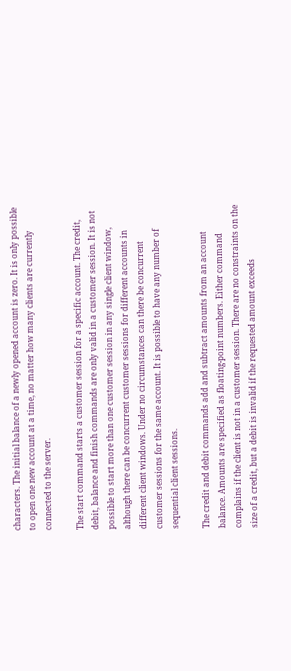characters. The initial balance of a newly opened account is zero. It is only possible to open one new account at a time, no matter how many clients are currently connected to the server.

The start command starts a customer session for a specific account. The credit, debit, balance and finish commands are only valid in a customer session. It is not possible to start more than one customer session in any single client window, although there can be concurrent customer sessions for different accounts in different client windows. Under no circumstances can there be concurrent customer sessions for the same account. It is possible to have any number of sequential client sessions.

The credit and debit commands add and subtract amounts from an account balance. Amounts are specified as floating-point numbers. Either command complains if the client is not in a customer session. There are no constraints on the size of a credit, but a debit is invalid if the requested amount exceeds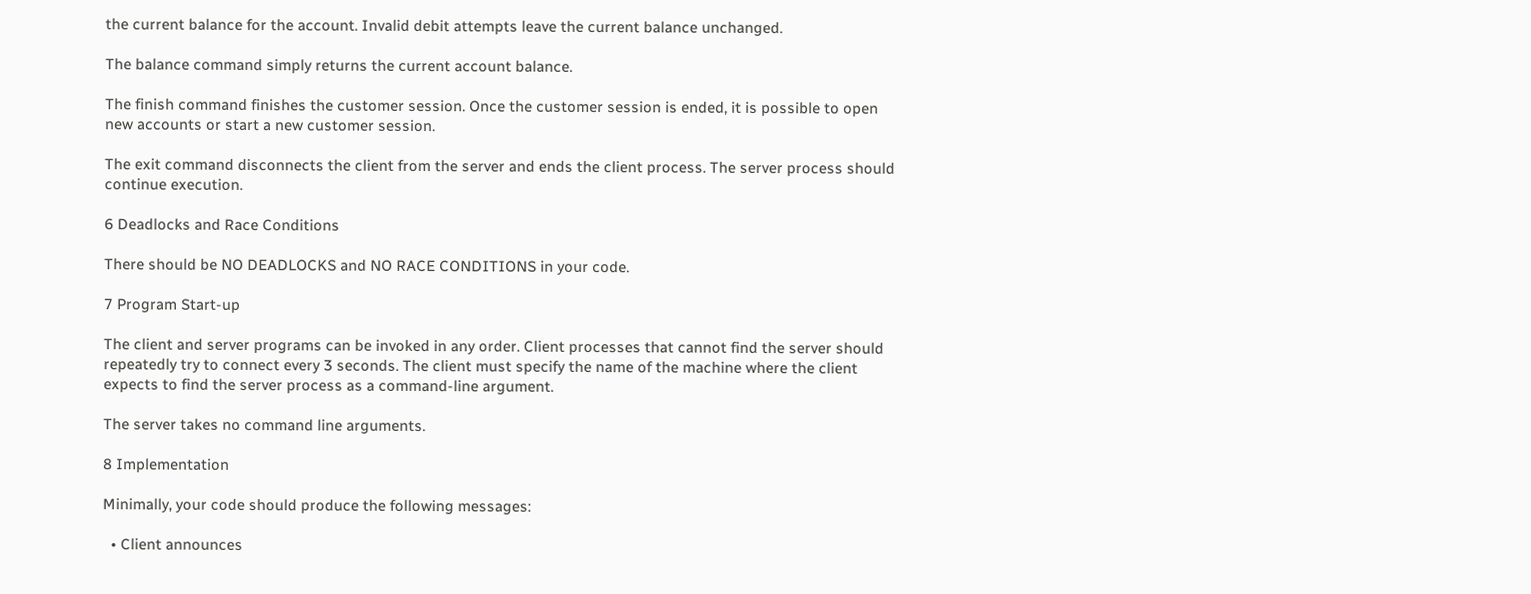the current balance for the account. Invalid debit attempts leave the current balance unchanged.

The balance command simply returns the current account balance.

The finish command finishes the customer session. Once the customer session is ended, it is possible to open new accounts or start a new customer session.

The exit command disconnects the client from the server and ends the client process. The server process should continue execution.

6 Deadlocks and Race Conditions

There should be NO DEADLOCKS and NO RACE CONDITIONS in your code.

7 Program Start-up

The client and server programs can be invoked in any order. Client processes that cannot find the server should repeatedly try to connect every 3 seconds. The client must specify the name of the machine where the client expects to find the server process as a command-line argument.

The server takes no command line arguments.

8 Implementation

Minimally, your code should produce the following messages:

  • Client announces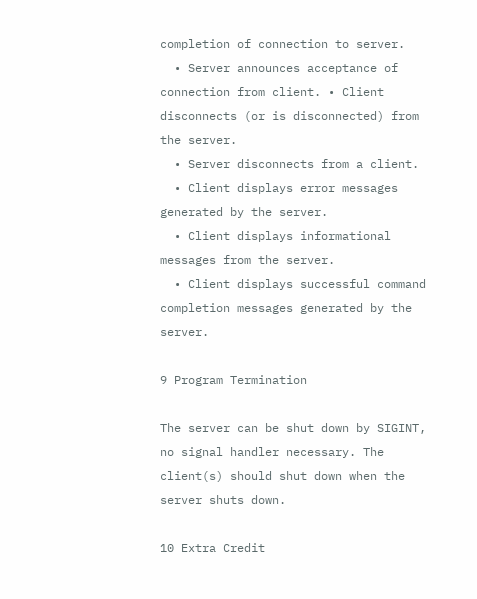completion of connection to server.
  • Server announces acceptance of connection from client. • Client disconnects (or is disconnected) from the server.
  • Server disconnects from a client.
  • Client displays error messages generated by the server.
  • Client displays informational messages from the server.
  • Client displays successful command completion messages generated by the server.

9 Program Termination

The server can be shut down by SIGINT, no signal handler necessary. The client(s) should shut down when the server shuts down.

10 Extra Credit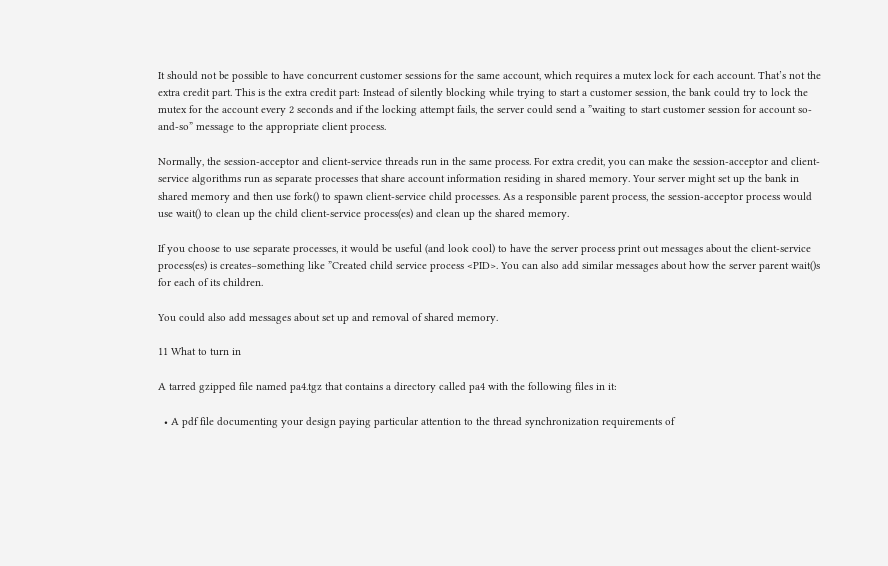It should not be possible to have concurrent customer sessions for the same account, which requires a mutex lock for each account. That’s not the extra credit part. This is the extra credit part: Instead of silently blocking while trying to start a customer session, the bank could try to lock the mutex for the account every 2 seconds and if the locking attempt fails, the server could send a ”waiting to start customer session for account so-and-so” message to the appropriate client process.

Normally, the session-acceptor and client-service threads run in the same process. For extra credit, you can make the session-acceptor and client-service algorithms run as separate processes that share account information residing in shared memory. Your server might set up the bank in shared memory and then use fork() to spawn client-service child processes. As a responsible parent process, the session-acceptor process would use wait() to clean up the child client-service process(es) and clean up the shared memory.

If you choose to use separate processes, it would be useful (and look cool) to have the server process print out messages about the client-service process(es) is creates–something like ”Created child service process <PID>. You can also add similar messages about how the server parent wait()s for each of its children.

You could also add messages about set up and removal of shared memory.

11 What to turn in

A tarred gzipped file named pa4.tgz that contains a directory called pa4 with the following files in it:

  • A pdf file documenting your design paying particular attention to the thread synchronization requirements of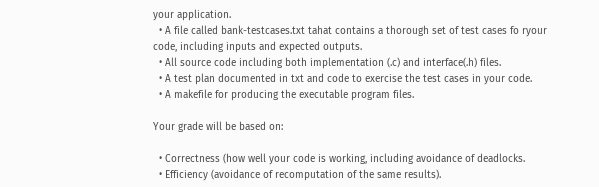your application.
  • A file called bank-testcases.txt tahat contains a thorough set of test cases fo ryour code, including inputs and expected outputs.
  • All source code including both implementation (.c) and interface(.h) files.
  • A test plan documented in txt and code to exercise the test cases in your code.
  • A makefile for producing the executable program files.

Your grade will be based on:

  • Correctness (how well your code is working, including avoidance of deadlocks.
  • Efficiency (avoidance of recomputation of the same results).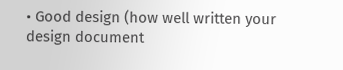• Good design (how well written your design document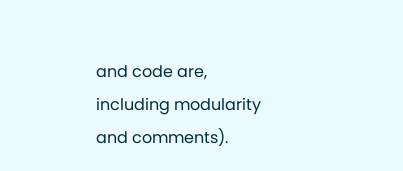and code are, including modularity and comments).